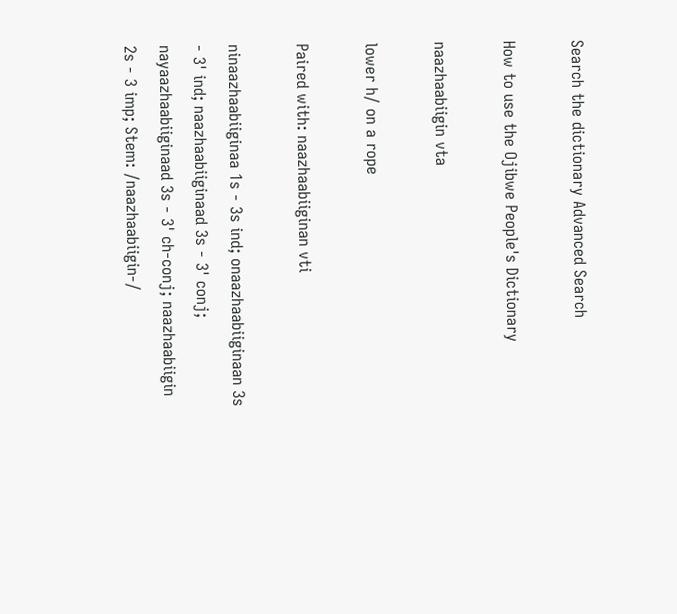Search the dictionary Advanced Search

How to use the Ojibwe People's Dictionary

naazhaabiigin vta

lower h/ on a rope

Paired with: naazhaabiiginan vti

ninaazhaabiiginaa 1s - 3s ind; onaazhaabiiginaan 3s - 3' ind; naazhaabiiginaad 3s - 3' conj; nayaazhaabiiginaad 3s - 3' ch-conj; naazhaabiigin 2s - 3 imp; Stem: /naazhaabiigin-/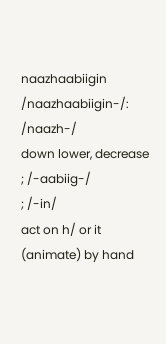naazhaabiigin /naazhaabiigin-/: /naazh-/
down lower, decrease
; /-aabiig-/
; /-in/
act on h/ or it (animate) by hand